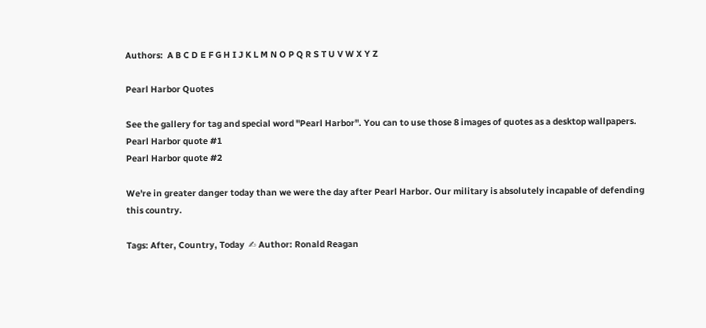Authors:  A B C D E F G H I J K L M N O P Q R S T U V W X Y Z

Pearl Harbor Quotes

See the gallery for tag and special word "Pearl Harbor". You can to use those 8 images of quotes as a desktop wallpapers.
Pearl Harbor quote #1
Pearl Harbor quote #2

We're in greater danger today than we were the day after Pearl Harbor. Our military is absolutely incapable of defending this country.

Tags: After, Country, Today  ✍ Author: Ronald Reagan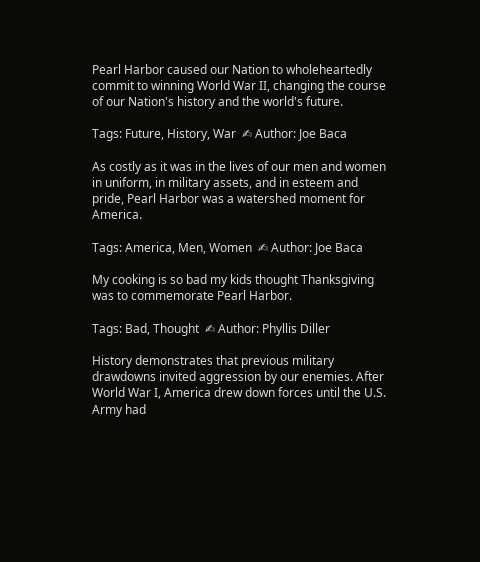Pearl Harbor caused our Nation to wholeheartedly commit to winning World War II, changing the course of our Nation's history and the world's future.

Tags: Future, History, War  ✍ Author: Joe Baca

As costly as it was in the lives of our men and women in uniform, in military assets, and in esteem and pride, Pearl Harbor was a watershed moment for America.

Tags: America, Men, Women  ✍ Author: Joe Baca

My cooking is so bad my kids thought Thanksgiving was to commemorate Pearl Harbor.

Tags: Bad, Thought  ✍ Author: Phyllis Diller

History demonstrates that previous military drawdowns invited aggression by our enemies. After World War I, America drew down forces until the U.S. Army had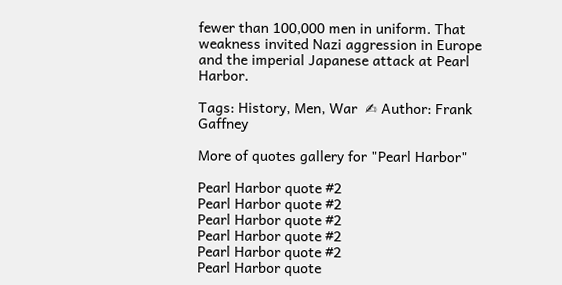fewer than 100,000 men in uniform. That weakness invited Nazi aggression in Europe and the imperial Japanese attack at Pearl Harbor.

Tags: History, Men, War  ✍ Author: Frank Gaffney

More of quotes gallery for "Pearl Harbor"

Pearl Harbor quote #2
Pearl Harbor quote #2
Pearl Harbor quote #2
Pearl Harbor quote #2
Pearl Harbor quote #2
Pearl Harbor quote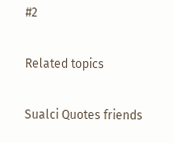#2

Related topics

Sualci Quotes friends